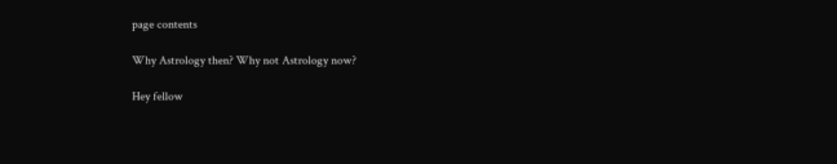page contents

Why Astrology then? Why not Astrology now?

Hey fellow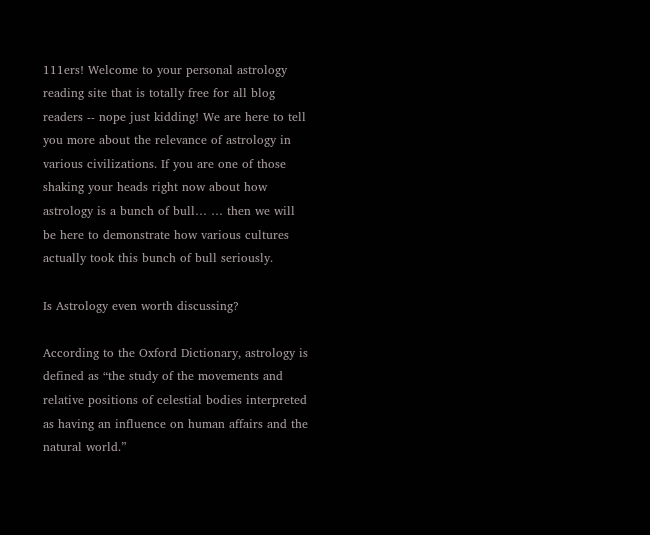111ers! Welcome to your personal astrology reading site that is totally free for all blog readers -- nope just kidding! We are here to tell you more about the relevance of astrology in various civilizations. If you are one of those shaking your heads right now about how astrology is a bunch of bull… … then we will be here to demonstrate how various cultures actually took this bunch of bull seriously.

Is Astrology even worth discussing?

According to the Oxford Dictionary, astrology is defined as “the study of the movements and relative positions of celestial bodies interpreted as having an influence on human affairs and the natural world.”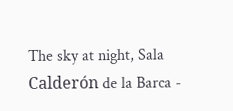The sky at night, Sala Calderón de la Barca -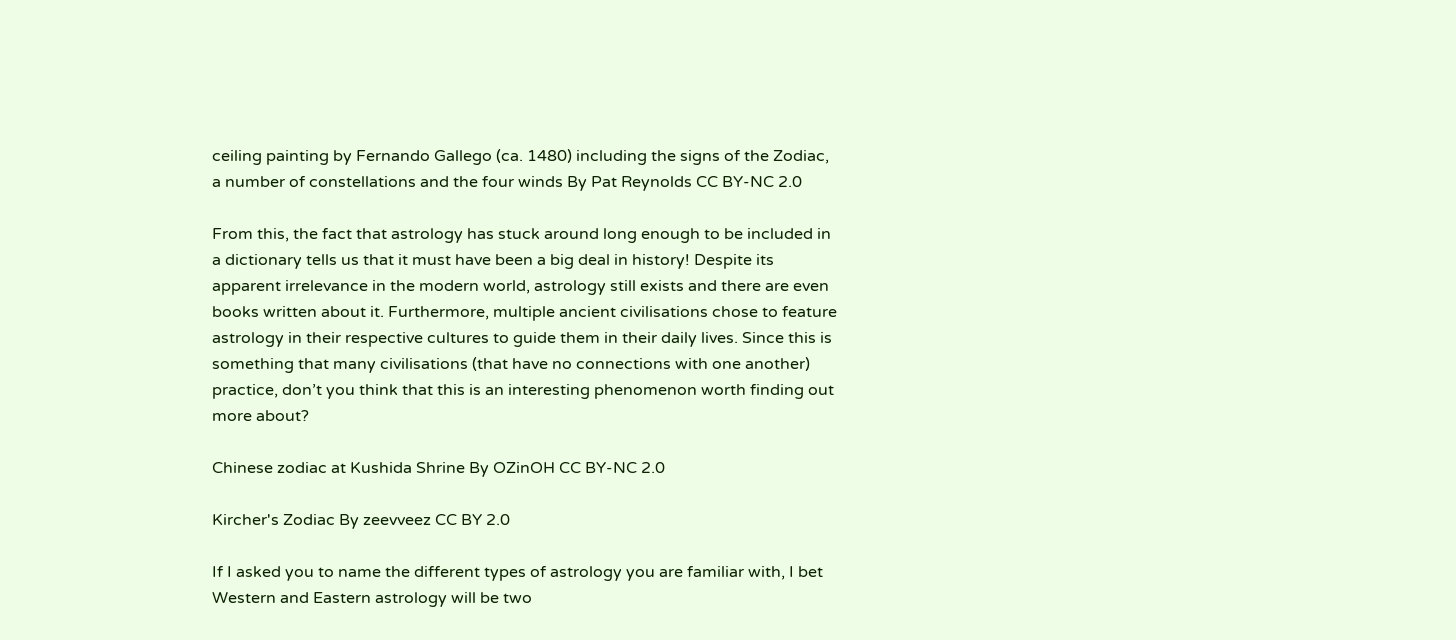ceiling painting by Fernando Gallego (ca. 1480) including the signs of the Zodiac, a number of constellations and the four winds By Pat Reynolds CC BY-NC 2.0

From this, the fact that astrology has stuck around long enough to be included in a dictionary tells us that it must have been a big deal in history! Despite its apparent irrelevance in the modern world, astrology still exists and there are even books written about it. Furthermore, multiple ancient civilisations chose to feature astrology in their respective cultures to guide them in their daily lives. Since this is something that many civilisations (that have no connections with one another) practice, don’t you think that this is an interesting phenomenon worth finding out more about?

Chinese zodiac at Kushida Shrine By OZinOH CC BY-NC 2.0

Kircher's Zodiac By zeevveez CC BY 2.0

If I asked you to name the different types of astrology you are familiar with, I bet Western and Eastern astrology will be two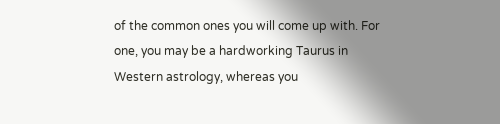of the common ones you will come up with. For one, you may be a hardworking Taurus in Western astrology, whereas you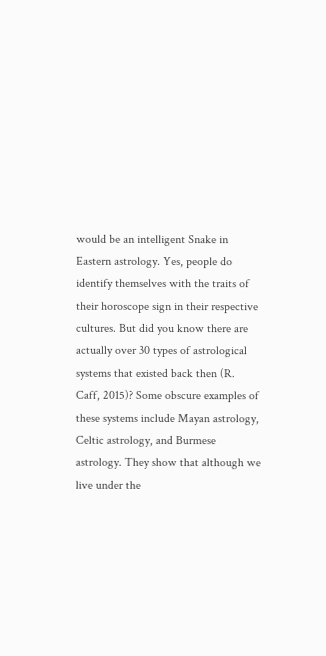would be an intelligent Snake in Eastern astrology. Yes, people do identify themselves with the traits of their horoscope sign in their respective cultures. But did you know there are actually over 30 types of astrological systems that existed back then (R. Caff, 2015)? Some obscure examples of these systems include Mayan astrology, Celtic astrology, and Burmese astrology. They show that although we live under the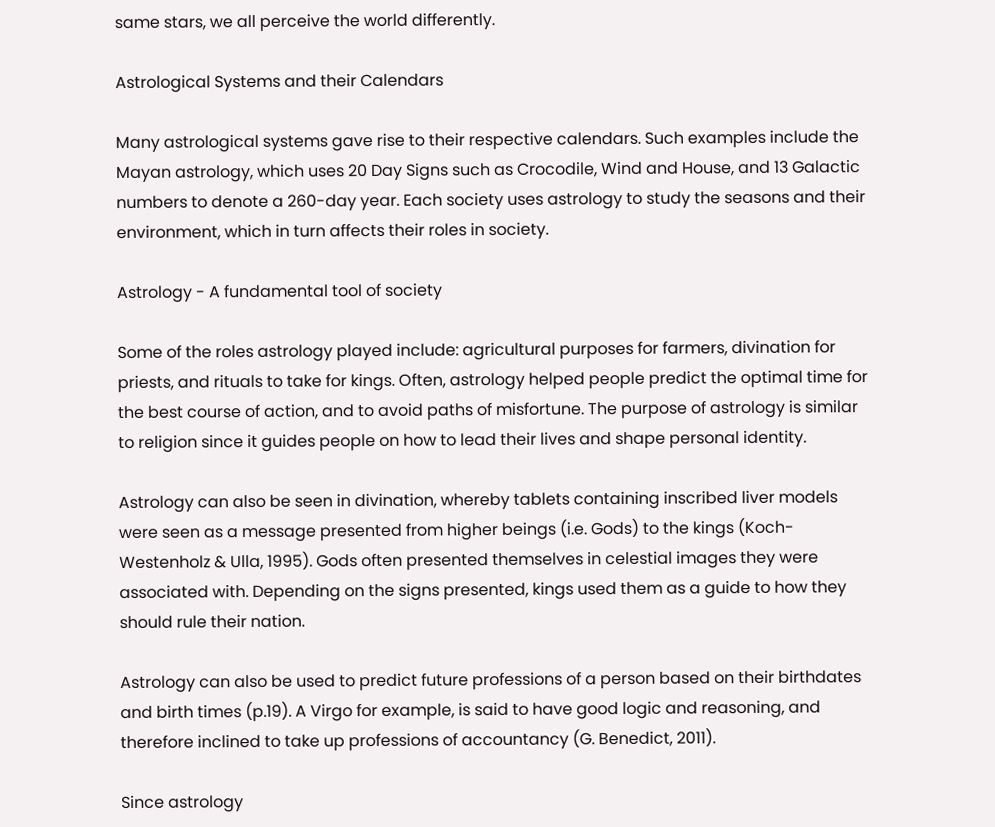same stars, we all perceive the world differently.

Astrological Systems and their Calendars

Many astrological systems gave rise to their respective calendars. Such examples include the Mayan astrology, which uses 20 Day Signs such as Crocodile, Wind and House, and 13 Galactic numbers to denote a 260-day year. Each society uses astrology to study the seasons and their environment, which in turn affects their roles in society.

Astrology - A fundamental tool of society

Some of the roles astrology played include: agricultural purposes for farmers, divination for priests, and rituals to take for kings. Often, astrology helped people predict the optimal time for the best course of action, and to avoid paths of misfortune. The purpose of astrology is similar to religion since it guides people on how to lead their lives and shape personal identity.

Astrology can also be seen in divination, whereby tablets containing inscribed liver models were seen as a message presented from higher beings (i.e. Gods) to the kings (Koch-Westenholz & Ulla, 1995). Gods often presented themselves in celestial images they were associated with. Depending on the signs presented, kings used them as a guide to how they should rule their nation.

Astrology can also be used to predict future professions of a person based on their birthdates and birth times (p.19). A Virgo for example, is said to have good logic and reasoning, and therefore inclined to take up professions of accountancy (G. Benedict, 2011).

Since astrology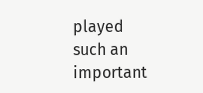played such an important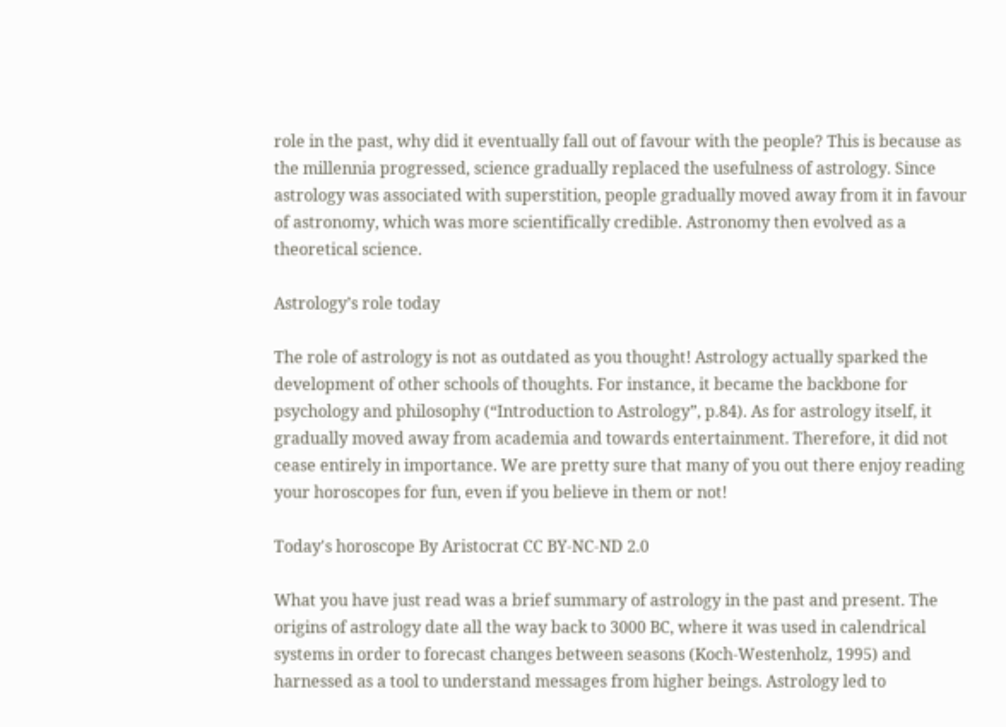role in the past, why did it eventually fall out of favour with the people? This is because as the millennia progressed, science gradually replaced the usefulness of astrology. Since astrology was associated with superstition, people gradually moved away from it in favour of astronomy, which was more scientifically credible. Astronomy then evolved as a theoretical science.

Astrology’s role today

The role of astrology is not as outdated as you thought! Astrology actually sparked the development of other schools of thoughts. For instance, it became the backbone for psychology and philosophy (“Introduction to Astrology”, p.84). As for astrology itself, it gradually moved away from academia and towards entertainment. Therefore, it did not cease entirely in importance. We are pretty sure that many of you out there enjoy reading your horoscopes for fun, even if you believe in them or not!

Today's horoscope By Aristocrat CC BY-NC-ND 2.0

What you have just read was a brief summary of astrology in the past and present. The origins of astrology date all the way back to 3000 BC, where it was used in calendrical systems in order to forecast changes between seasons (Koch-Westenholz, 1995) and harnessed as a tool to understand messages from higher beings. Astrology led to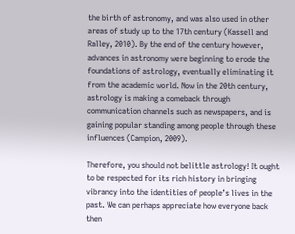the birth of astronomy, and was also used in other areas of study up to the 17th century (Kassell and Ralley, 2010). By the end of the century however, advances in astronomy were beginning to erode the foundations of astrology, eventually eliminating it from the academic world. Now in the 20th century, astrology is making a comeback through communication channels such as newspapers, and is gaining popular standing among people through these influences (Campion, 2009).

Therefore, you should not belittle astrology! It ought to be respected for its rich history in bringing vibrancy into the identities of people’s lives in the past. We can perhaps appreciate how everyone back then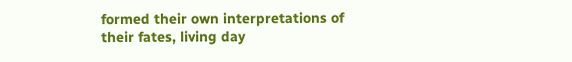formed their own interpretations of their fates, living day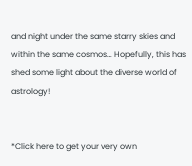and night under the same starry skies and within the same cosmos… Hopefully, this has shed some light about the diverse world of astrology!


*Click here to get your very own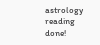astrology reading done!